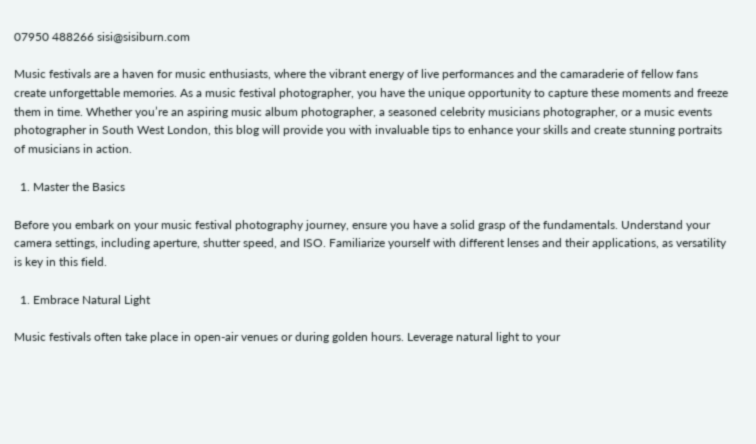07950 488266 sisi@sisiburn.com

Music festivals are a haven for music enthusiasts, where the vibrant energy of live performances and the camaraderie of fellow fans create unforgettable memories. As a music festival photographer, you have the unique opportunity to capture these moments and freeze them in time. Whether you’re an aspiring music album photographer, a seasoned celebrity musicians photographer, or a music events photographer in South West London, this blog will provide you with invaluable tips to enhance your skills and create stunning portraits of musicians in action.

  1. Master the Basics

Before you embark on your music festival photography journey, ensure you have a solid grasp of the fundamentals. Understand your camera settings, including aperture, shutter speed, and ISO. Familiarize yourself with different lenses and their applications, as versatility is key in this field.

  1. Embrace Natural Light

Music festivals often take place in open-air venues or during golden hours. Leverage natural light to your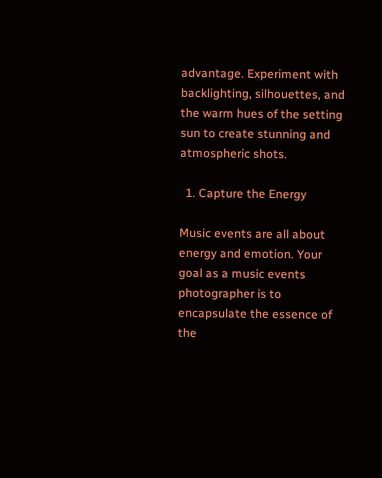advantage. Experiment with backlighting, silhouettes, and the warm hues of the setting sun to create stunning and atmospheric shots.

  1. Capture the Energy

Music events are all about energy and emotion. Your goal as a music events photographer is to encapsulate the essence of the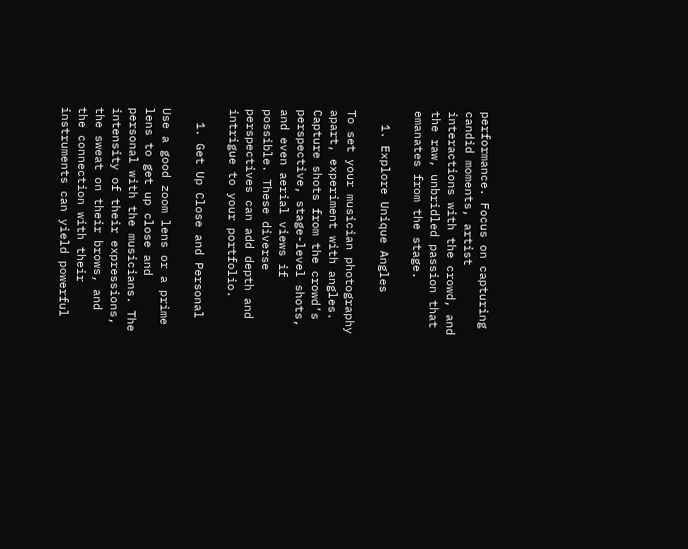performance. Focus on capturing candid moments, artist interactions with the crowd, and the raw, unbridled passion that emanates from the stage.

  1. Explore Unique Angles

To set your musician photography apart, experiment with angles. Capture shots from the crowd’s perspective, stage-level shots, and even aerial views if possible. These diverse perspectives can add depth and intrigue to your portfolio.

  1. Get Up Close and Personal

Use a good zoom lens or a prime lens to get up close and personal with the musicians. The intensity of their expressions, the sweat on their brows, and the connection with their instruments can yield powerful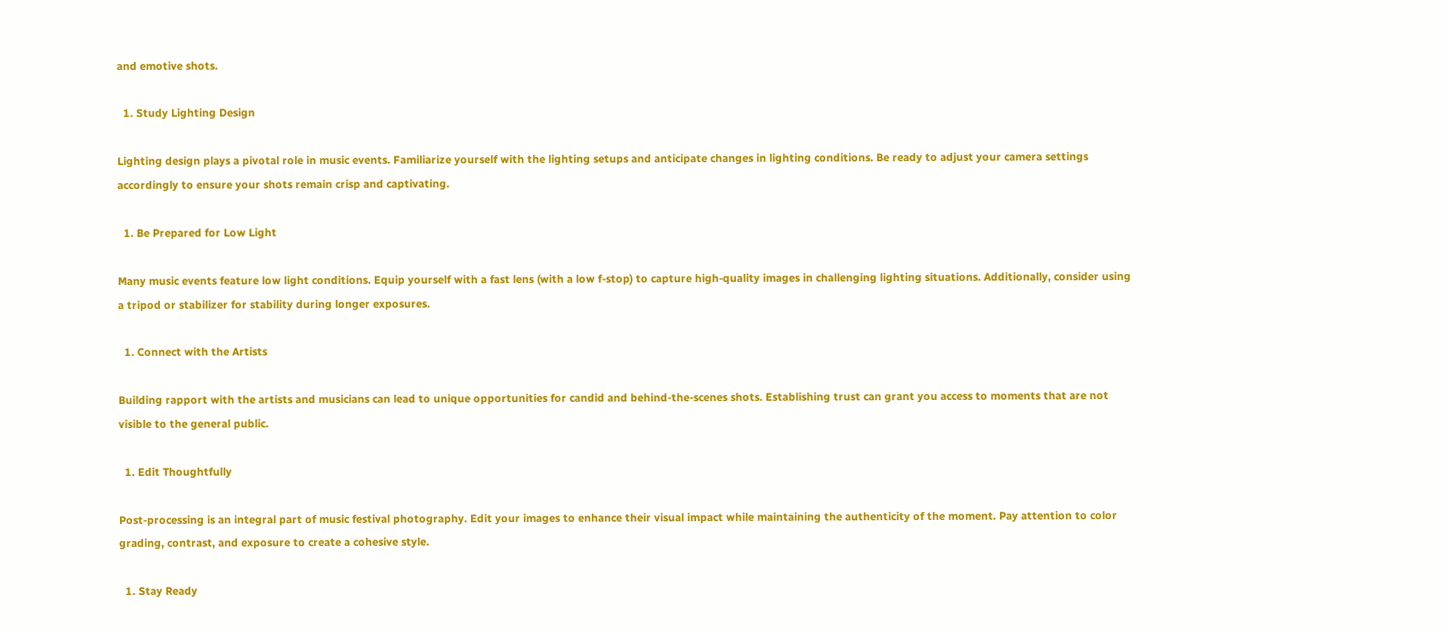and emotive shots.

  1. Study Lighting Design

Lighting design plays a pivotal role in music events. Familiarize yourself with the lighting setups and anticipate changes in lighting conditions. Be ready to adjust your camera settings accordingly to ensure your shots remain crisp and captivating.

  1. Be Prepared for Low Light

Many music events feature low light conditions. Equip yourself with a fast lens (with a low f-stop) to capture high-quality images in challenging lighting situations. Additionally, consider using a tripod or stabilizer for stability during longer exposures.

  1. Connect with the Artists

Building rapport with the artists and musicians can lead to unique opportunities for candid and behind-the-scenes shots. Establishing trust can grant you access to moments that are not visible to the general public.

  1. Edit Thoughtfully

Post-processing is an integral part of music festival photography. Edit your images to enhance their visual impact while maintaining the authenticity of the moment. Pay attention to color grading, contrast, and exposure to create a cohesive style.

  1. Stay Ready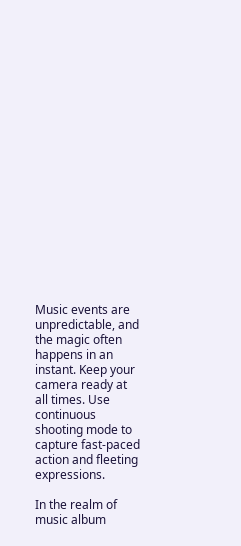Music events are unpredictable, and the magic often happens in an instant. Keep your camera ready at all times. Use continuous shooting mode to capture fast-paced action and fleeting expressions.

In the realm of music album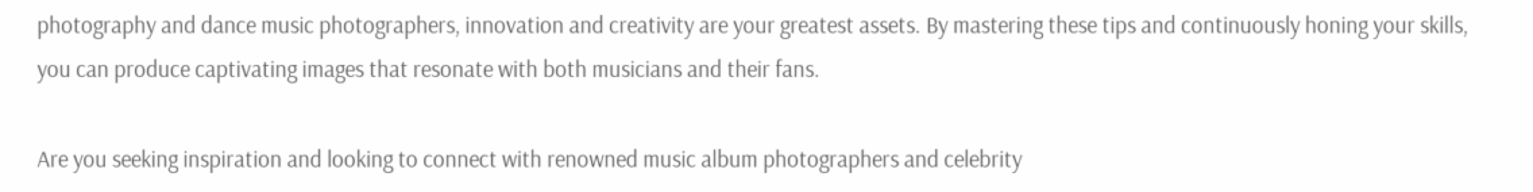photography and dance music photographers, innovation and creativity are your greatest assets. By mastering these tips and continuously honing your skills, you can produce captivating images that resonate with both musicians and their fans.

Are you seeking inspiration and looking to connect with renowned music album photographers and celebrity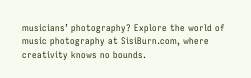musicians’ photography? Explore the world of music photography at SisiBurn.com, where creativity knows no bounds.